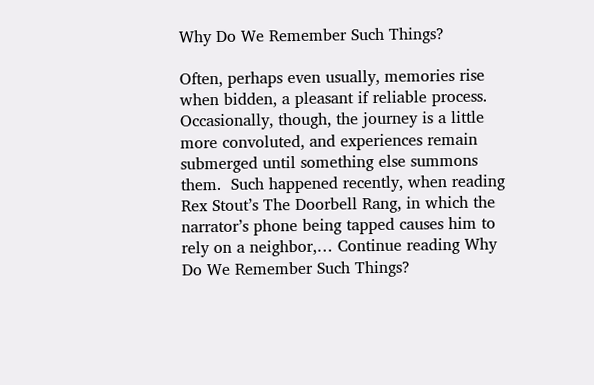Why Do We Remember Such Things?

Often, perhaps even usually, memories rise when bidden, a pleasant if reliable process.  Occasionally, though, the journey is a little more convoluted, and experiences remain submerged until something else summons them.  Such happened recently, when reading Rex Stout’s The Doorbell Rang, in which the narrator’s phone being tapped causes him to rely on a neighbor,… Continue reading Why Do We Remember Such Things?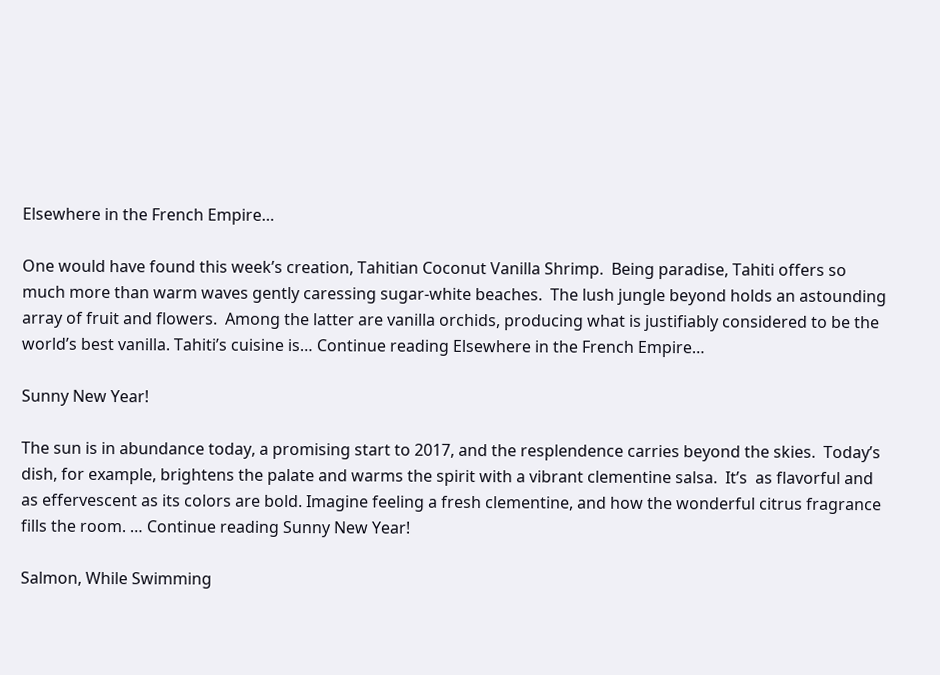Elsewhere in the French Empire…

One would have found this week’s creation, Tahitian Coconut Vanilla Shrimp.  Being paradise, Tahiti offers so much more than warm waves gently caressing sugar-white beaches.  The lush jungle beyond holds an astounding array of fruit and flowers.  Among the latter are vanilla orchids, producing what is justifiably considered to be the world’s best vanilla. Tahiti’s cuisine is… Continue reading Elsewhere in the French Empire…

Sunny New Year!

The sun is in abundance today, a promising start to 2017, and the resplendence carries beyond the skies.  Today’s dish, for example, brightens the palate and warms the spirit with a vibrant clementine salsa.  It’s  as flavorful and as effervescent as its colors are bold. Imagine feeling a fresh clementine, and how the wonderful citrus fragrance fills the room. … Continue reading Sunny New Year!

Salmon, While Swimming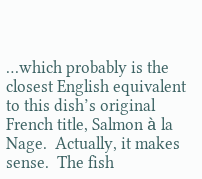…which probably is the closest English equivalent to this dish’s original French title, Salmon à la Nage.  Actually, it makes sense.  The fish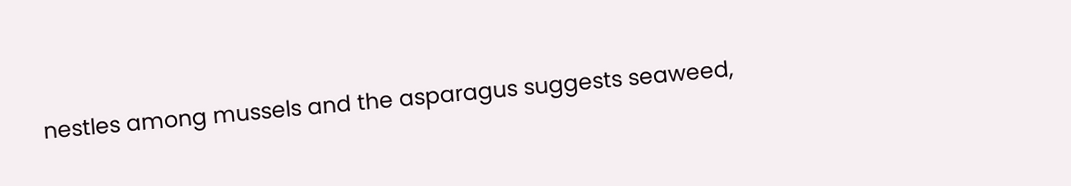nestles among mussels and the asparagus suggests seaweed,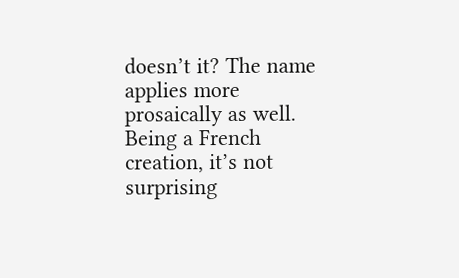doesn’t it? The name applies more prosaically as well.  Being a French creation, it’s not surprising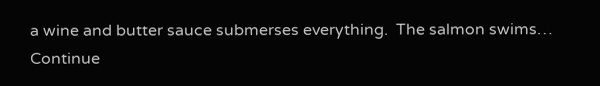a wine and butter sauce submerses everything.  The salmon swims… Continue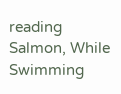reading Salmon, While Swimming